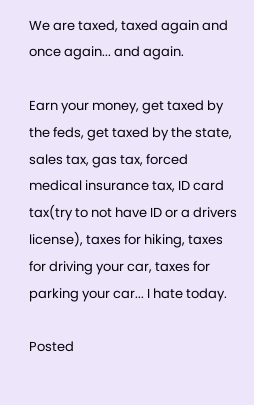We are taxed, taxed again and once again... and again.

Earn your money, get taxed by the feds, get taxed by the state, sales tax, gas tax, forced medical insurance tax, ID card tax(try to not have ID or a drivers license), taxes for hiking, taxes for driving your car, taxes for parking your car... I hate today.

Posted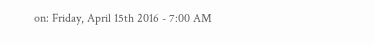on: Friday, April 15th 2016 - 7:00 AM